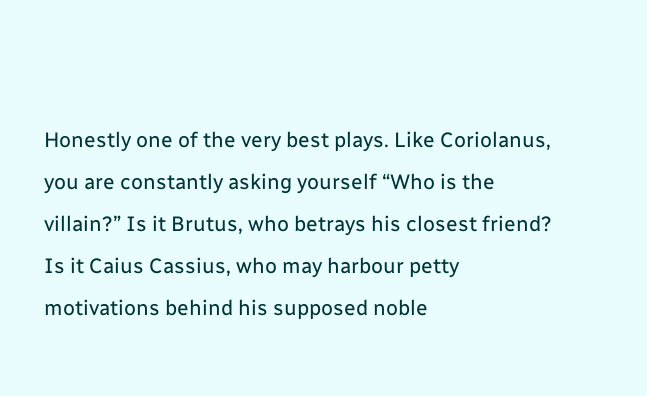Honestly one of the very best plays. Like Coriolanus, you are constantly asking yourself “Who is the villain?” Is it Brutus, who betrays his closest friend? Is it Caius Cassius, who may harbour petty motivations behind his supposed noble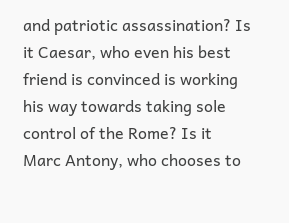and patriotic assassination? Is it Caesar, who even his best friend is convinced is working his way towards taking sole control of the Rome? Is it Marc Antony, who chooses to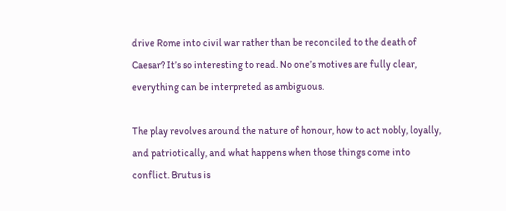drive Rome into civil war rather than be reconciled to the death of Caesar? It’s so interesting to read. No one’s motives are fully clear, everything can be interpreted as ambiguous.

The play revolves around the nature of honour, how to act nobly, loyally, and patriotically, and what happens when those things come into conflict. Brutus is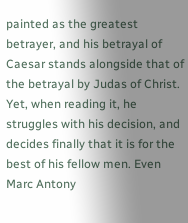painted as the greatest betrayer, and his betrayal of Caesar stands alongside that of the betrayal by Judas of Christ. Yet, when reading it, he struggles with his decision, and decides finally that it is for the best of his fellow men. Even Marc Antony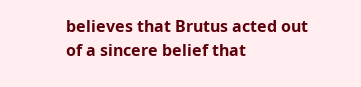believes that Brutus acted out of a sincere belief that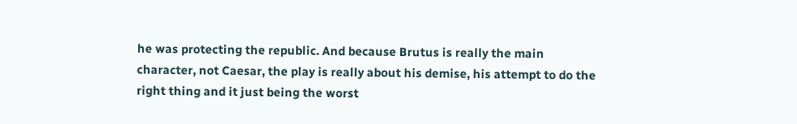he was protecting the republic. And because Brutus is really the main character, not Caesar, the play is really about his demise, his attempt to do the right thing and it just being the worst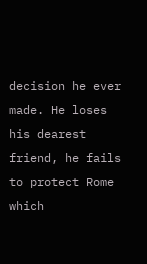decision he ever made. He loses his dearest friend, he fails to protect Rome which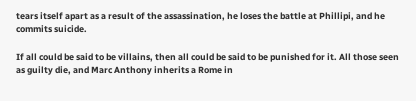tears itself apart as a result of the assassination, he loses the battle at Phillipi, and he commits suicide.

If all could be said to be villains, then all could be said to be punished for it. All those seen as guilty die, and Marc Anthony inherits a Rome in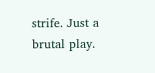strife. Just a brutal play.